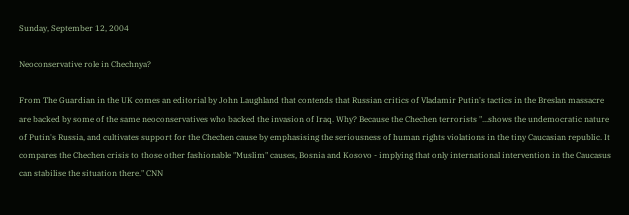Sunday, September 12, 2004

Neoconservative role in Chechnya?

From The Guardian in the UK comes an editorial by John Laughland that contends that Russian critics of Vladamir Putin's tactics in the Breslan massacre are backed by some of the same neoconservatives who backed the invasion of Iraq. Why? Because the Chechen terrorists "...shows the undemocratic nature of Putin's Russia, and cultivates support for the Chechen cause by emphasising the seriousness of human rights violations in the tiny Caucasian republic. It compares the Chechen crisis to those other fashionable "Muslim" causes, Bosnia and Kosovo - implying that only international intervention in the Caucasus can stabilise the situation there." CNN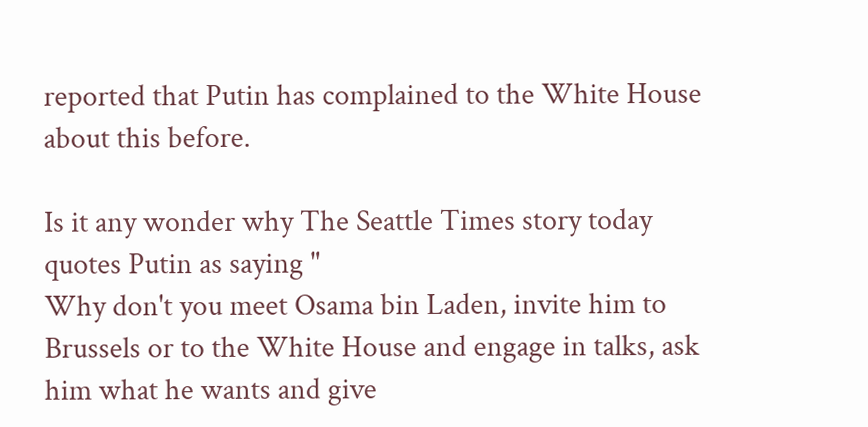reported that Putin has complained to the White House about this before.

Is it any wonder why The Seattle Times story today quotes Putin as saying "
Why don't you meet Osama bin Laden, invite him to Brussels or to the White House and engage in talks, ask him what he wants and give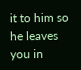it to him so he leaves you in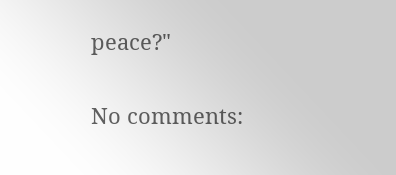peace?"

No comments: